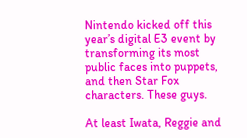Nintendo kicked off this year’s digital E3 event by transforming its most public faces into puppets, and then Star Fox characters. These guys.

At least Iwata, Reggie and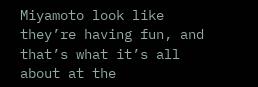Miyamoto look like they’re having fun, and that’s what it’s all about at the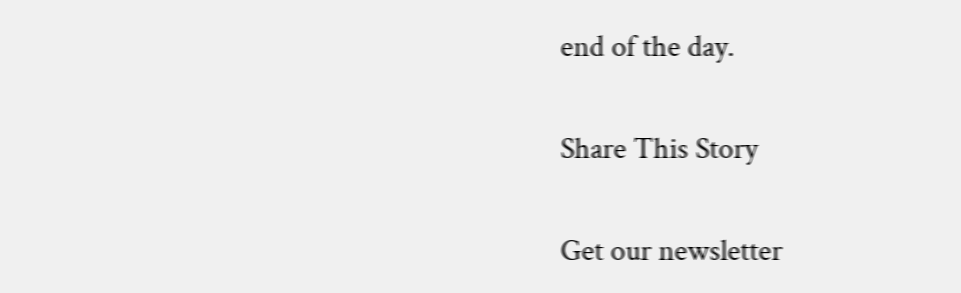end of the day.

Share This Story

Get our newsletter